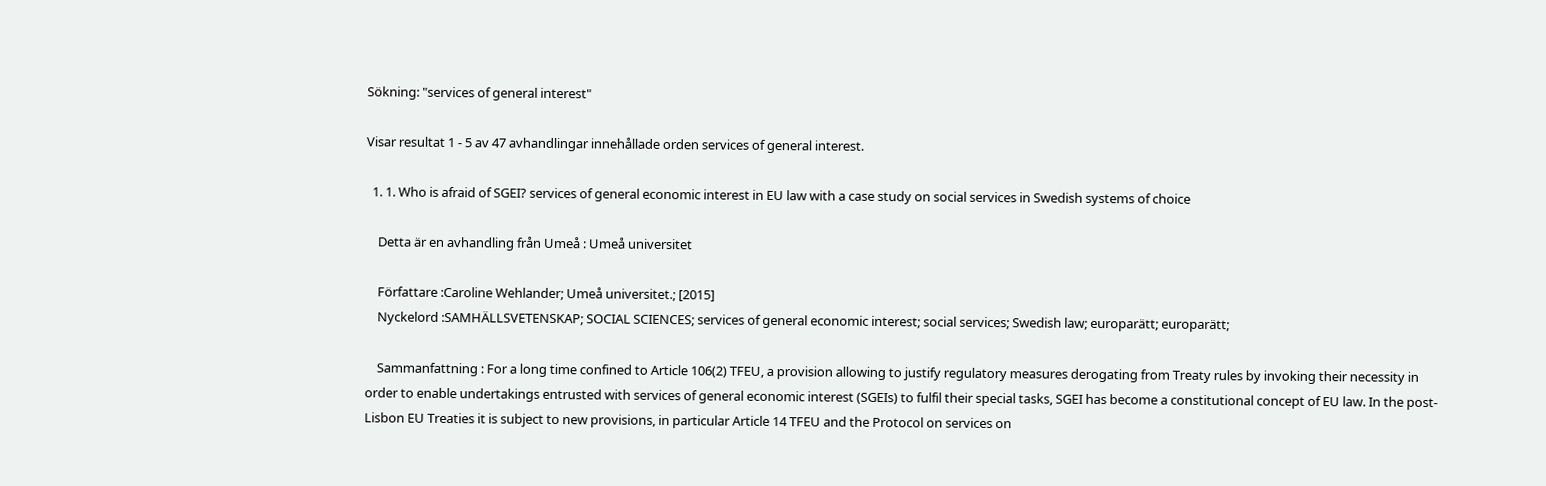Sökning: "services of general interest"

Visar resultat 1 - 5 av 47 avhandlingar innehållade orden services of general interest.

  1. 1. Who is afraid of SGEI? services of general economic interest in EU law with a case study on social services in Swedish systems of choice

    Detta är en avhandling från Umeå : Umeå universitet

    Författare :Caroline Wehlander; Umeå universitet.; [2015]
    Nyckelord :SAMHÄLLSVETENSKAP; SOCIAL SCIENCES; services of general economic interest; social services; Swedish law; europarätt; europarätt;

    Sammanfattning : For a long time confined to Article 106(2) TFEU, a provision allowing to justify regulatory measures derogating from Treaty rules by invoking their necessity in order to enable undertakings entrusted with services of general economic interest (SGEIs) to fulfil their special tasks, SGEI has become a constitutional concept of EU law. In the post-Lisbon EU Treaties it is subject to new provisions, in particular Article 14 TFEU and the Protocol on services on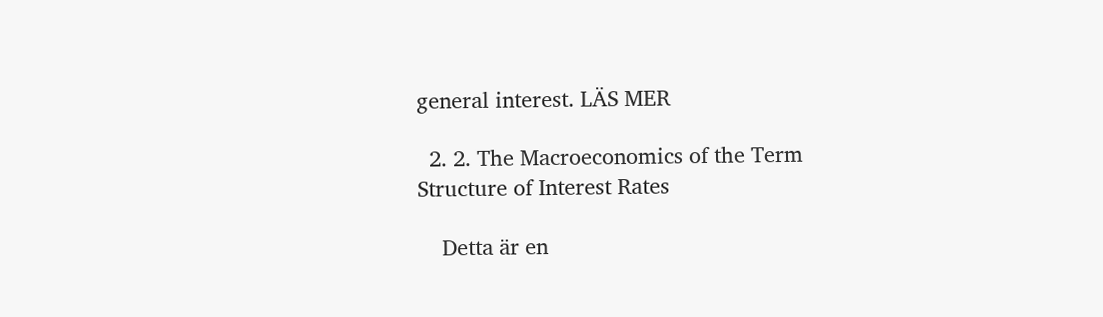general interest. LÄS MER

  2. 2. The Macroeconomics of the Term Structure of Interest Rates

    Detta är en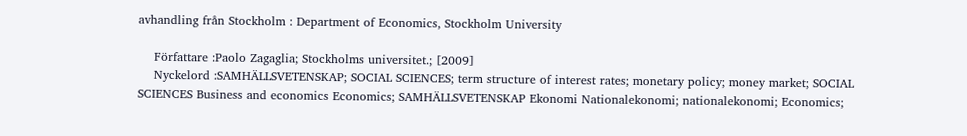avhandling från Stockholm : Department of Economics, Stockholm University

    Författare :Paolo Zagaglia; Stockholms universitet.; [2009]
    Nyckelord :SAMHÄLLSVETENSKAP; SOCIAL SCIENCES; term structure of interest rates; monetary policy; money market; SOCIAL SCIENCES Business and economics Economics; SAMHÄLLSVETENSKAP Ekonomi Nationalekonomi; nationalekonomi; Economics;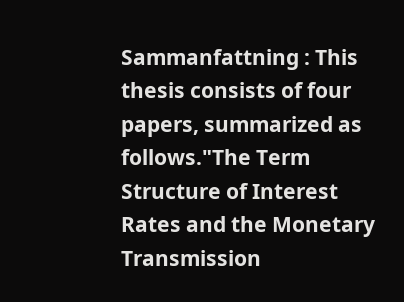Sammanfattning : This thesis consists of four papers, summarized as follows."The Term Structure of Interest Rates and the Monetary Transmission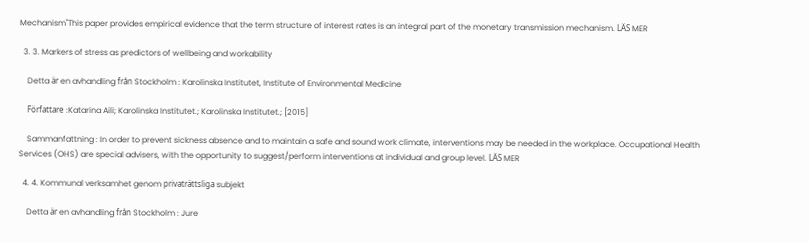Mechanism"This paper provides empirical evidence that the term structure of interest rates is an integral part of the monetary transmission mechanism. LÄS MER

  3. 3. Markers of stress as predictors of wellbeing and workability

    Detta är en avhandling från Stockholm : Karolinska Institutet, Institute of Environmental Medicine

    Författare :Katarina Aili; Karolinska Institutet.; Karolinska Institutet.; [2015]

    Sammanfattning : In order to prevent sickness absence and to maintain a safe and sound work climate, interventions may be needed in the workplace. Occupational Health Services (OHS) are special advisers, with the opportunity to suggest/perform interventions at individual and group level. LÄS MER

  4. 4. Kommunal verksamhet genom privaträttsliga subjekt

    Detta är en avhandling från Stockholm : Jure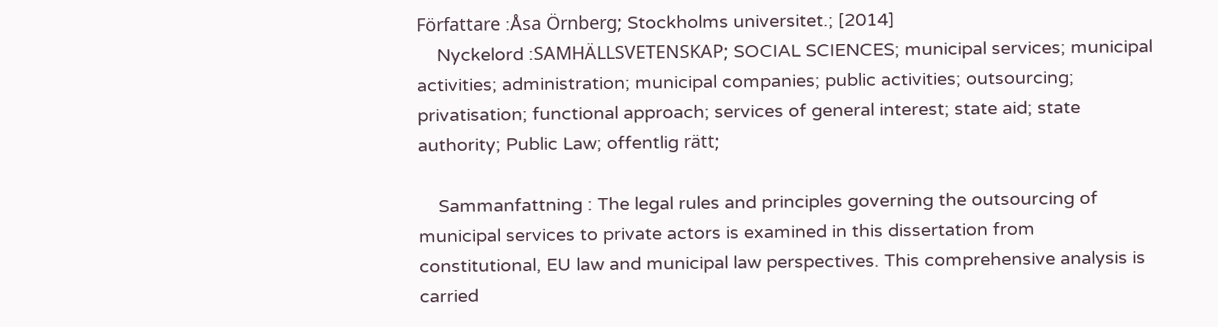Författare :Åsa Örnberg; Stockholms universitet.; [2014]
    Nyckelord :SAMHÄLLSVETENSKAP; SOCIAL SCIENCES; municipal services; municipal activities; administration; municipal companies; public activities; outsourcing; privatisation; functional approach; services of general interest; state aid; state authority; Public Law; offentlig rätt;

    Sammanfattning : The legal rules and principles governing the outsourcing of municipal services to private actors is examined in this dissertation from constitutional, EU law and municipal law perspectives. This comprehensive analysis is carried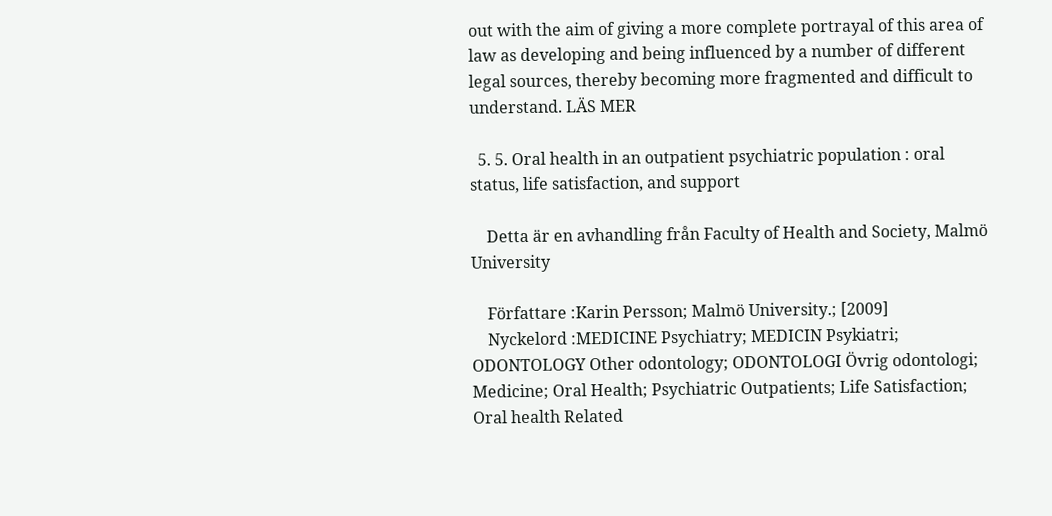out with the aim of giving a more complete portrayal of this area of law as developing and being influenced by a number of different legal sources, thereby becoming more fragmented and difficult to understand. LÄS MER

  5. 5. Oral health in an outpatient psychiatric population : oral status, life satisfaction, and support

    Detta är en avhandling från Faculty of Health and Society, Malmö University

    Författare :Karin Persson; Malmö University.; [2009]
    Nyckelord :MEDICINE Psychiatry; MEDICIN Psykiatri; ODONTOLOGY Other odontology; ODONTOLOGI Övrig odontologi; Medicine; Oral Health; Psychiatric Outpatients; Life Satisfaction; Oral health Related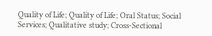Quality of Life; Quality of Life; Oral Status; Social Services; Qualitative study; Cross-Sectional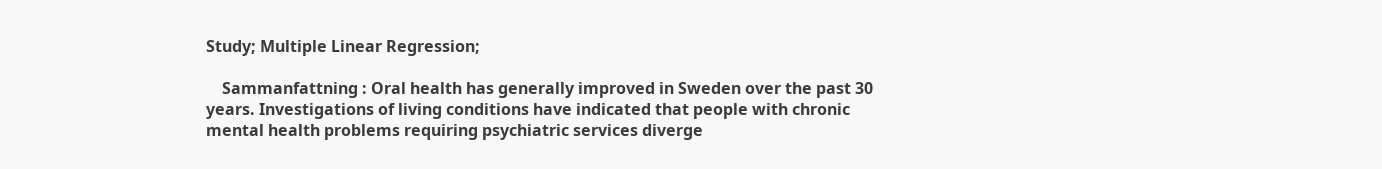Study; Multiple Linear Regression;

    Sammanfattning : Oral health has generally improved in Sweden over the past 30 years. Investigations of living conditions have indicated that people with chronic mental health problems requiring psychiatric services diverge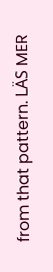from that pattern. LÄS MER